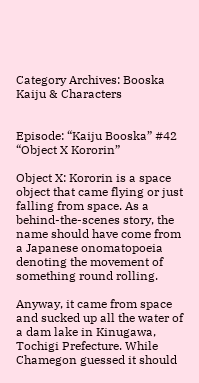Category Archives: Booska Kaiju & Characters


Episode: “Kaiju Booska” #42 “Object X Kororin”

Object X: Kororin is a space object that came flying or just falling from space. As a behind-the-scenes story, the name should have come from a Japanese onomatopoeia denoting the movement of something round rolling.

Anyway, it came from space and sucked up all the water of a dam lake in Kinugawa, Tochigi Prefecture. While Chamegon guessed it should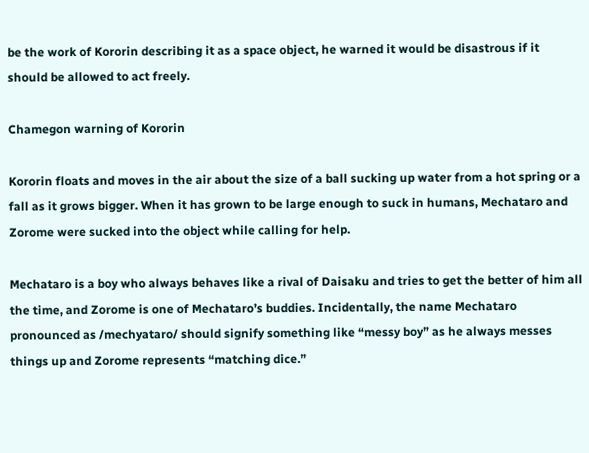be the work of Kororin describing it as a space object, he warned it would be disastrous if it should be allowed to act freely.

Chamegon warning of Kororin

Kororin floats and moves in the air about the size of a ball sucking up water from a hot spring or a fall as it grows bigger. When it has grown to be large enough to suck in humans, Mechataro and Zorome were sucked into the object while calling for help.

Mechataro is a boy who always behaves like a rival of Daisaku and tries to get the better of him all the time, and Zorome is one of Mechataro’s buddies. Incidentally, the name Mechataro pronounced as /mechyataro/ should signify something like “messy boy” as he always messes things up and Zorome represents “matching dice.”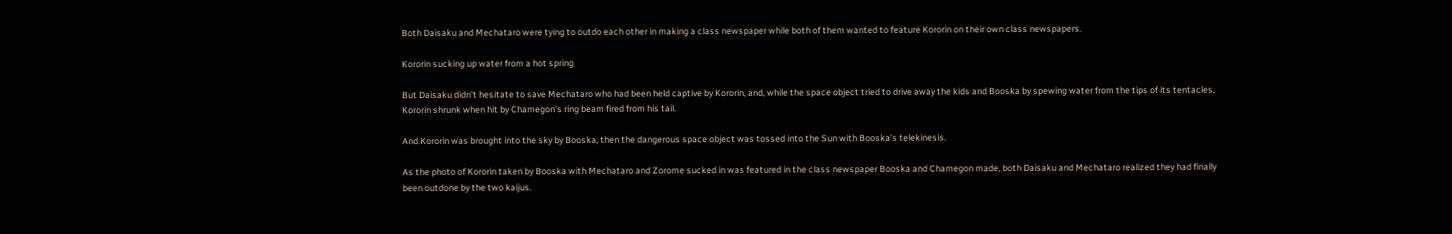Both Daisaku and Mechataro were tying to outdo each other in making a class newspaper while both of them wanted to feature Kororin on their own class newspapers.

Kororin sucking up water from a hot spring

But Daisaku didn’t hesitate to save Mechataro who had been held captive by Kororin, and, while the space object tried to drive away the kids and Booska by spewing water from the tips of its tentacles, Kororin shrunk when hit by Chamegon’s ring beam fired from his tail.

And Kororin was brought into the sky by Booska, then the dangerous space object was tossed into the Sun with Booska’s telekinesis.

As the photo of Kororin taken by Booska with Mechataro and Zorome sucked in was featured in the class newspaper Booska and Chamegon made, both Daisaku and Mechataro realized they had finally been outdone by the two kaijus.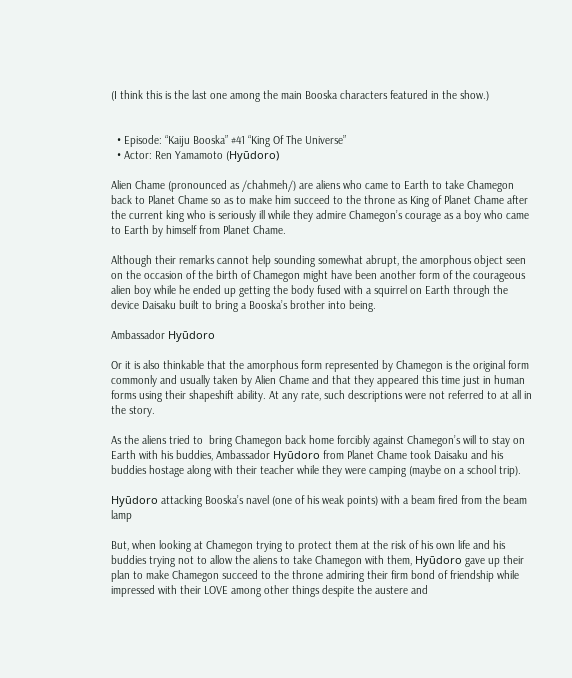(I think this is the last one among the main Booska characters featured in the show.)


  • Episode: “Kaiju Booska” #41 “King Of The Universe”
  • Actor: Ren Yamamoto (Hyūdoro)

Alien Chame (pronounced as /chahmeh/) are aliens who came to Earth to take Chamegon back to Planet Chame so as to make him succeed to the throne as King of Planet Chame after the current king who is seriously ill while they admire Chamegon’s courage as a boy who came to Earth by himself from Planet Chame.

Although their remarks cannot help sounding somewhat abrupt, the amorphous object seen on the occasion of the birth of Chamegon might have been another form of the courageous alien boy while he ended up getting the body fused with a squirrel on Earth through the device Daisaku built to bring a Booska’s brother into being.

Ambassador Hyūdoro

Or it is also thinkable that the amorphous form represented by Chamegon is the original form commonly and usually taken by Alien Chame and that they appeared this time just in human forms using their shapeshift ability. At any rate, such descriptions were not referred to at all in the story.

As the aliens tried to  bring Chamegon back home forcibly against Chamegon’s will to stay on Earth with his buddies, Ambassador Hyūdoro from Planet Chame took Daisaku and his buddies hostage along with their teacher while they were camping (maybe on a school trip).

Hyūdoro attacking Booska’s navel (one of his weak points) with a beam fired from the beam lamp

But, when looking at Chamegon trying to protect them at the risk of his own life and his buddies trying not to allow the aliens to take Chamegon with them, Hyūdoro gave up their plan to make Chamegon succeed to the throne admiring their firm bond of friendship while impressed with their LOVE among other things despite the austere and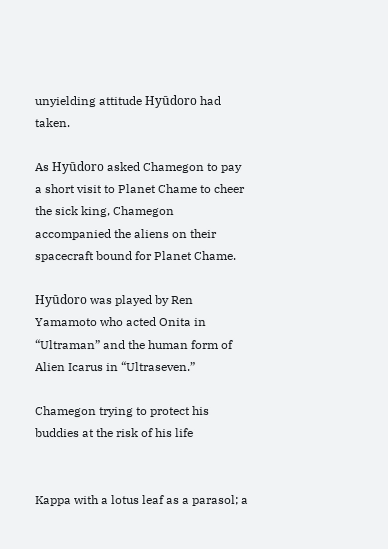unyielding attitude Hyūdoro had taken.

As Hyūdoro asked Chamegon to pay a short visit to Planet Chame to cheer the sick king, Chamegon accompanied the aliens on their spacecraft bound for Planet Chame.

Hyūdoro was played by Ren Yamamoto who acted Onita in “Ultraman” and the human form of Alien Icarus in “Ultraseven.”

Chamegon trying to protect his buddies at the risk of his life


Kappa with a lotus leaf as a parasol; a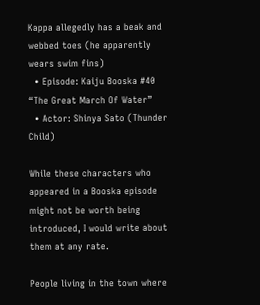Kappa allegedly has a beak and webbed toes (he apparently wears swim fins)
  • Episode: Kaiju Booska #40 “The Great March Of Water”
  • Actor: Shinya Sato (Thunder Child)

While these characters who appeared in a Booska episode might not be worth being introduced, I would write about them at any rate.

People living in the town where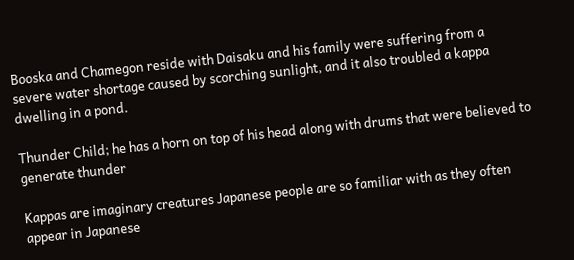Booska and Chamegon reside with Daisaku and his family were suffering from a severe water shortage caused by scorching sunlight, and it also troubled a kappa dwelling in a pond.

Thunder Child; he has a horn on top of his head along with drums that were believed to generate thunder

Kappas are imaginary creatures Japanese people are so familiar with as they often appear in Japanese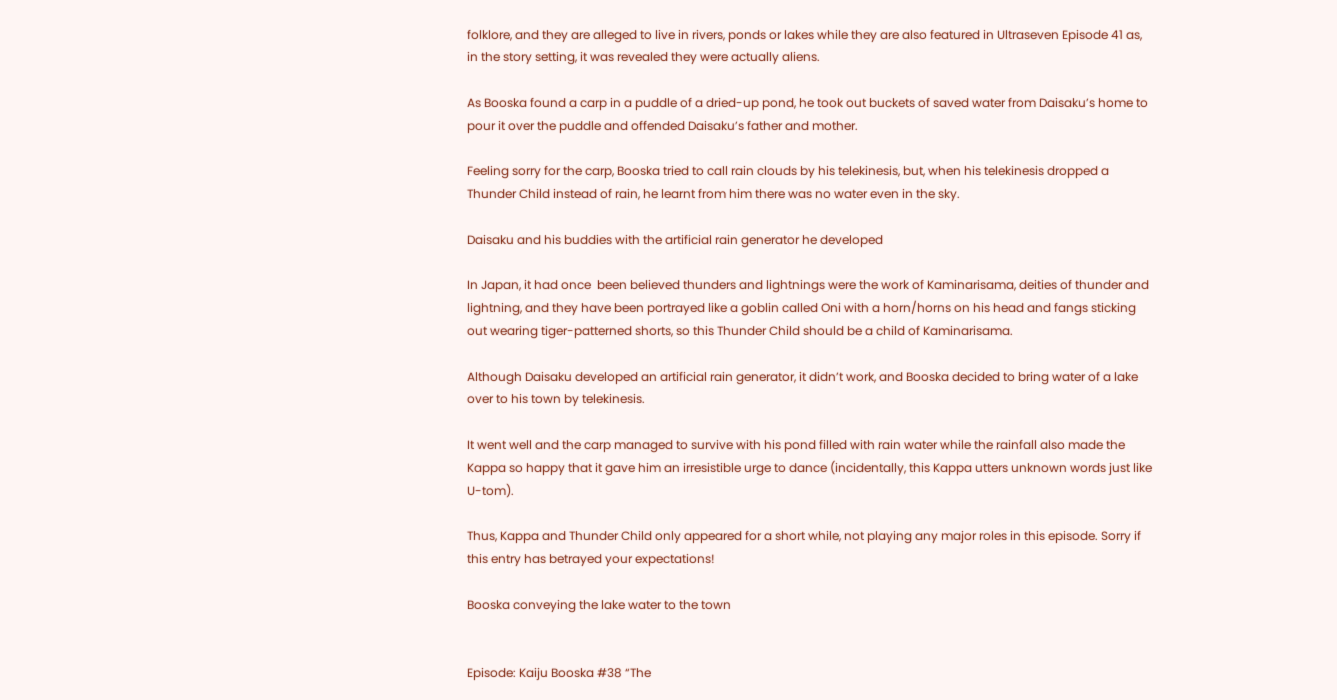folklore, and they are alleged to live in rivers, ponds or lakes while they are also featured in Ultraseven Episode 41 as, in the story setting, it was revealed they were actually aliens.

As Booska found a carp in a puddle of a dried-up pond, he took out buckets of saved water from Daisaku’s home to pour it over the puddle and offended Daisaku’s father and mother.

Feeling sorry for the carp, Booska tried to call rain clouds by his telekinesis, but, when his telekinesis dropped a Thunder Child instead of rain, he learnt from him there was no water even in the sky.

Daisaku and his buddies with the artificial rain generator he developed

In Japan, it had once  been believed thunders and lightnings were the work of Kaminarisama, deities of thunder and lightning, and they have been portrayed like a goblin called Oni with a horn/horns on his head and fangs sticking out wearing tiger-patterned shorts, so this Thunder Child should be a child of Kaminarisama.

Although Daisaku developed an artificial rain generator, it didn’t work, and Booska decided to bring water of a lake over to his town by telekinesis.

It went well and the carp managed to survive with his pond filled with rain water while the rainfall also made the Kappa so happy that it gave him an irresistible urge to dance (incidentally, this Kappa utters unknown words just like U-tom).

Thus, Kappa and Thunder Child only appeared for a short while, not playing any major roles in this episode. Sorry if this entry has betrayed your expectations!

Booska conveying the lake water to the town


Episode: Kaiju Booska #38 “The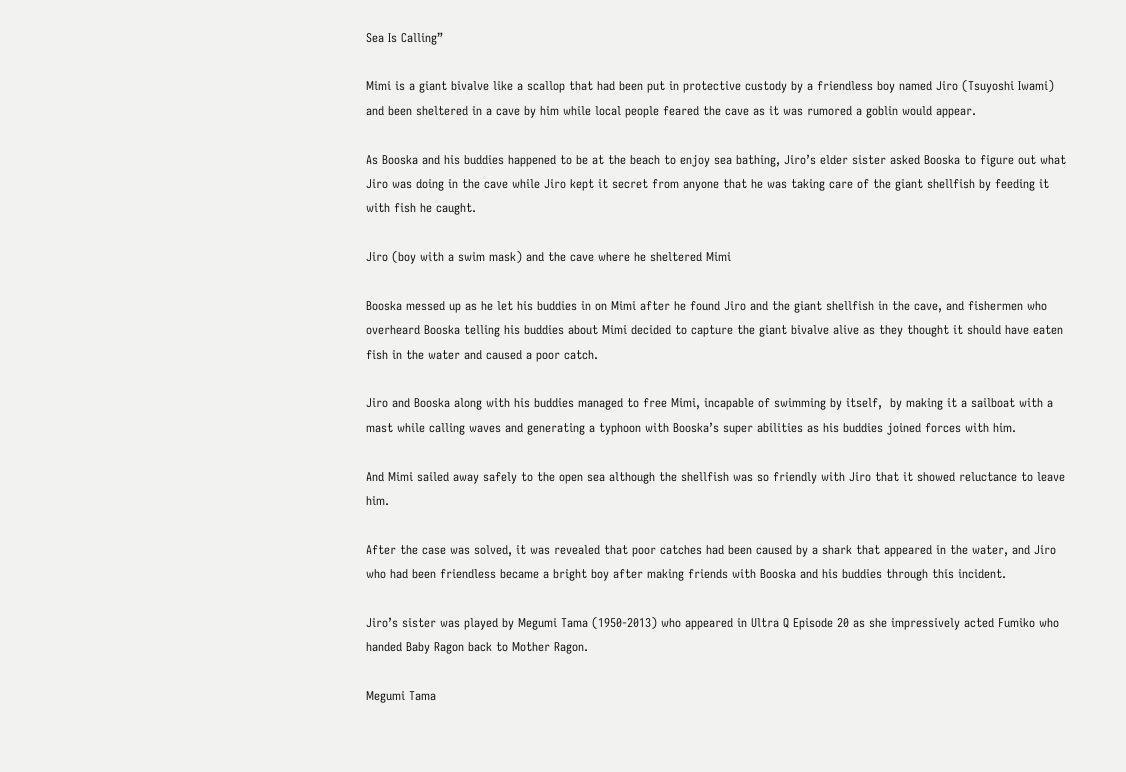Sea Is Calling”

Mimi is a giant bivalve like a scallop that had been put in protective custody by a friendless boy named Jiro (Tsuyoshi Iwami) and been sheltered in a cave by him while local people feared the cave as it was rumored a goblin would appear.

As Booska and his buddies happened to be at the beach to enjoy sea bathing, Jiro’s elder sister asked Booska to figure out what Jiro was doing in the cave while Jiro kept it secret from anyone that he was taking care of the giant shellfish by feeding it with fish he caught.

Jiro (boy with a swim mask) and the cave where he sheltered Mimi

Booska messed up as he let his buddies in on Mimi after he found Jiro and the giant shellfish in the cave, and fishermen who overheard Booska telling his buddies about Mimi decided to capture the giant bivalve alive as they thought it should have eaten fish in the water and caused a poor catch.

Jiro and Booska along with his buddies managed to free Mimi, incapable of swimming by itself,  by making it a sailboat with a mast while calling waves and generating a typhoon with Booska’s super abilities as his buddies joined forces with him.

And Mimi sailed away safely to the open sea although the shellfish was so friendly with Jiro that it showed reluctance to leave him.

After the case was solved, it was revealed that poor catches had been caused by a shark that appeared in the water, and Jiro who had been friendless became a bright boy after making friends with Booska and his buddies through this incident.

Jiro’s sister was played by Megumi Tama (1950-2013) who appeared in Ultra Q Episode 20 as she impressively acted Fumiko who handed Baby Ragon back to Mother Ragon.

Megumi Tama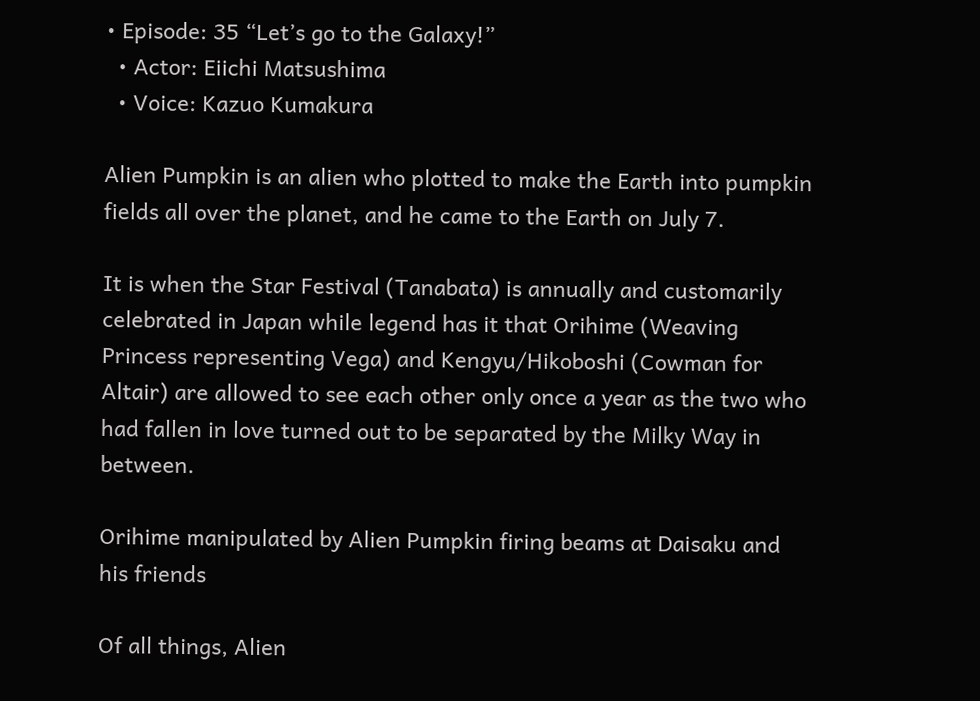• Episode: 35 “Let’s go to the Galaxy!”
  • Actor: Eiichi Matsushima
  • Voice: Kazuo Kumakura

Alien Pumpkin is an alien who plotted to make the Earth into pumpkin fields all over the planet, and he came to the Earth on July 7.

It is when the Star Festival (Tanabata) is annually and customarily celebrated in Japan while legend has it that Orihime (Weaving Princess representing Vega) and Kengyu/Hikoboshi (Cowman for Altair) are allowed to see each other only once a year as the two who had fallen in love turned out to be separated by the Milky Way in between.

Orihime manipulated by Alien Pumpkin firing beams at Daisaku and his friends

Of all things, Alien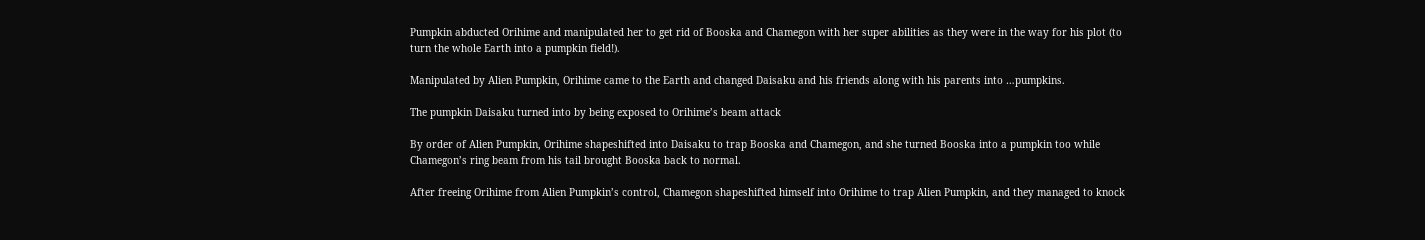Pumpkin abducted Orihime and manipulated her to get rid of Booska and Chamegon with her super abilities as they were in the way for his plot (to turn the whole Earth into a pumpkin field!).

Manipulated by Alien Pumpkin, Orihime came to the Earth and changed Daisaku and his friends along with his parents into …pumpkins.

The pumpkin Daisaku turned into by being exposed to Orihime’s beam attack

By order of Alien Pumpkin, Orihime shapeshifted into Daisaku to trap Booska and Chamegon, and she turned Booska into a pumpkin too while Chamegon’s ring beam from his tail brought Booska back to normal.

After freeing Orihime from Alien Pumpkin’s control, Chamegon shapeshifted himself into Orihime to trap Alien Pumpkin, and they managed to knock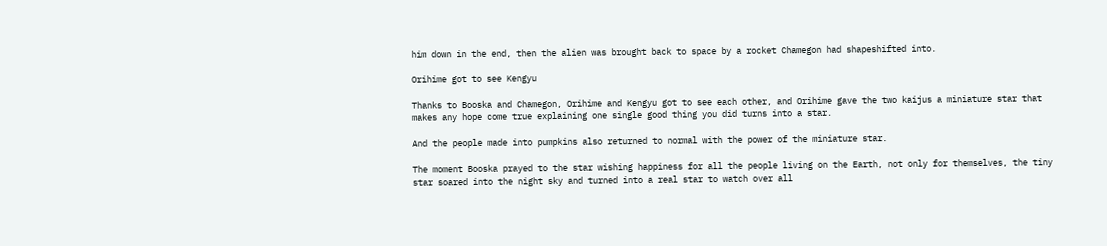him down in the end, then the alien was brought back to space by a rocket Chamegon had shapeshifted into.

Orihime got to see Kengyu

Thanks to Booska and Chamegon, Orihime and Kengyu got to see each other, and Orihime gave the two kaijus a miniature star that makes any hope come true explaining one single good thing you did turns into a star.

And the people made into pumpkins also returned to normal with the power of the miniature star.

The moment Booska prayed to the star wishing happiness for all the people living on the Earth, not only for themselves, the tiny star soared into the night sky and turned into a real star to watch over all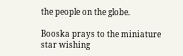the people on the globe.

Booska prays to the miniature star wishing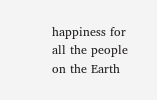happiness for all the people on the Earth